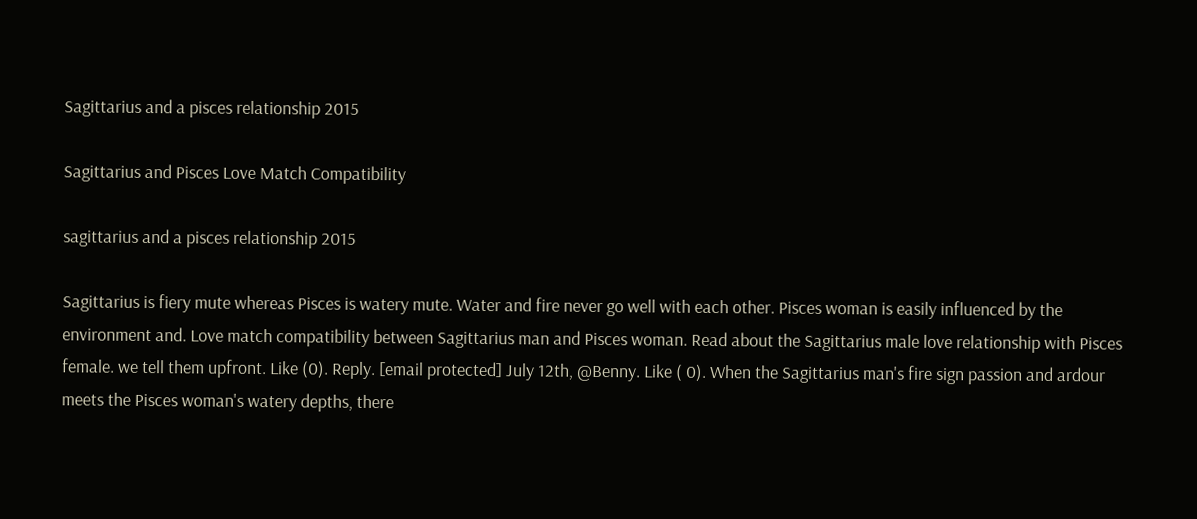Sagittarius and a pisces relationship 2015

Sagittarius and Pisces Love Match Compatibility

sagittarius and a pisces relationship 2015

Sagittarius is fiery mute whereas Pisces is watery mute. Water and fire never go well with each other. Pisces woman is easily influenced by the environment and. Love match compatibility between Sagittarius man and Pisces woman. Read about the Sagittarius male love relationship with Pisces female. we tell them upfront. Like (0). Reply. [email protected] July 12th, @Benny. Like ( 0). When the Sagittarius man's fire sign passion and ardour meets the Pisces woman's watery depths, there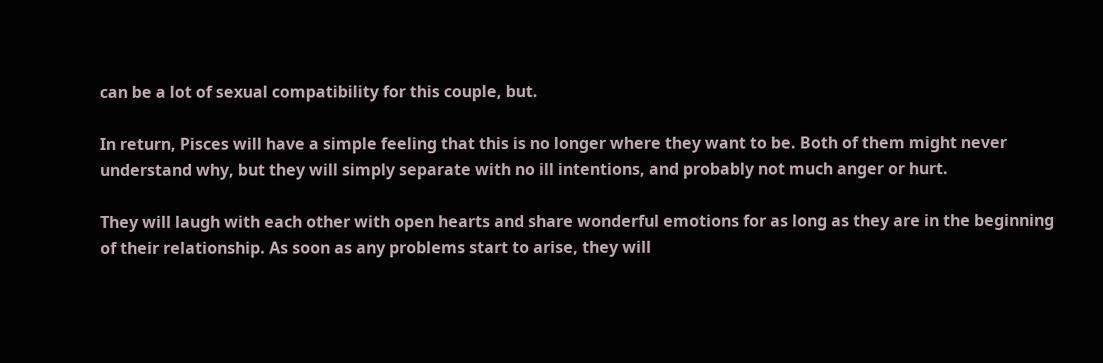can be a lot of sexual compatibility for this couple, but.

In return, Pisces will have a simple feeling that this is no longer where they want to be. Both of them might never understand why, but they will simply separate with no ill intentions, and probably not much anger or hurt.

They will laugh with each other with open hearts and share wonderful emotions for as long as they are in the beginning of their relationship. As soon as any problems start to arise, they will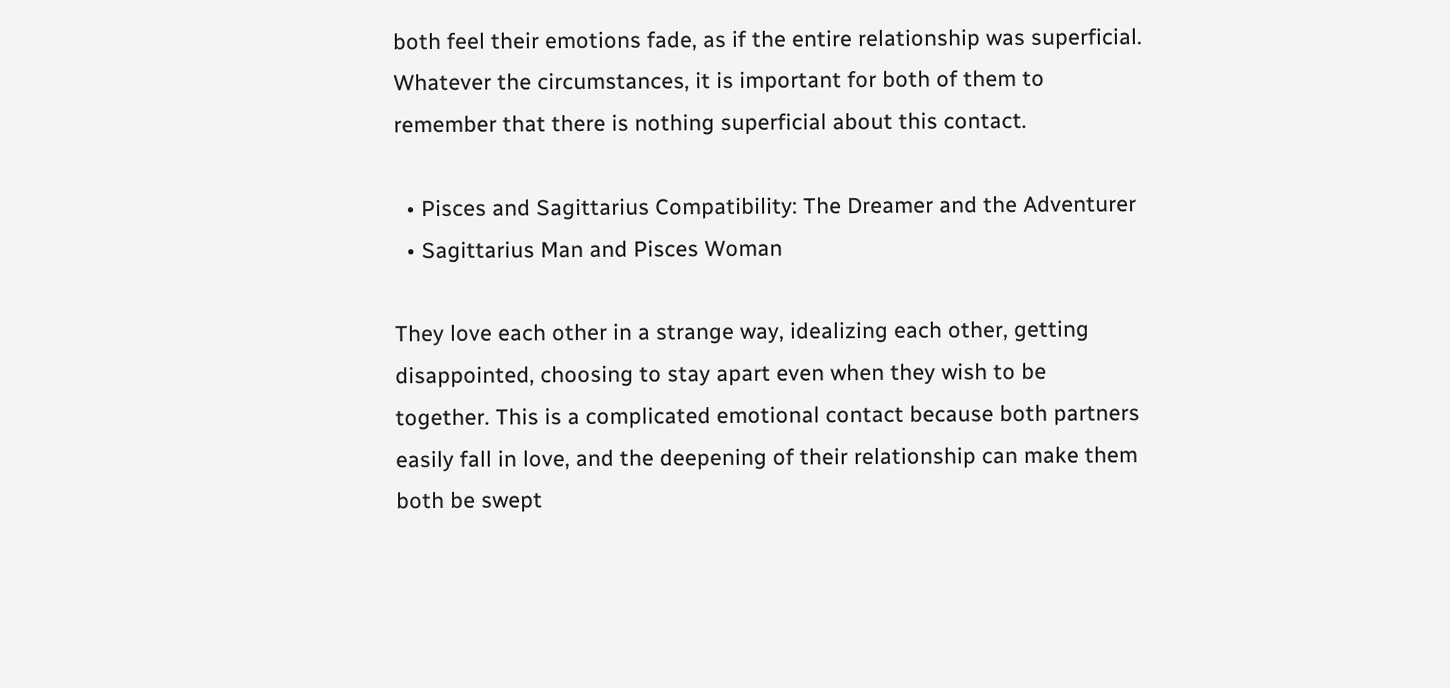both feel their emotions fade, as if the entire relationship was superficial. Whatever the circumstances, it is important for both of them to remember that there is nothing superficial about this contact.

  • Pisces and Sagittarius Compatibility: The Dreamer and the Adventurer
  • Sagittarius Man and Pisces Woman

They love each other in a strange way, idealizing each other, getting disappointed, choosing to stay apart even when they wish to be together. This is a complicated emotional contact because both partners easily fall in love, and the deepening of their relationship can make them both be swept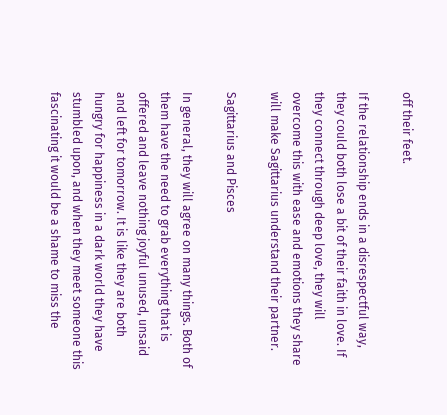off their feet.

If the relationship ends in a disrespectful way, they could both lose a bit of their faith in love. If they connect through deep love, they will overcome this with ease and emotions they share will make Sagittarius understand their partner.

Sagittarius and Pisces

In general, they will agree on many things. Both of them have the need to grab everything that is offered and leave nothing joyful unused, unsaid and left for tomorrow. It is like they are both hungry for happiness in a dark world they have stumbled upon, and when they meet someone this fascinating it would be a shame to miss the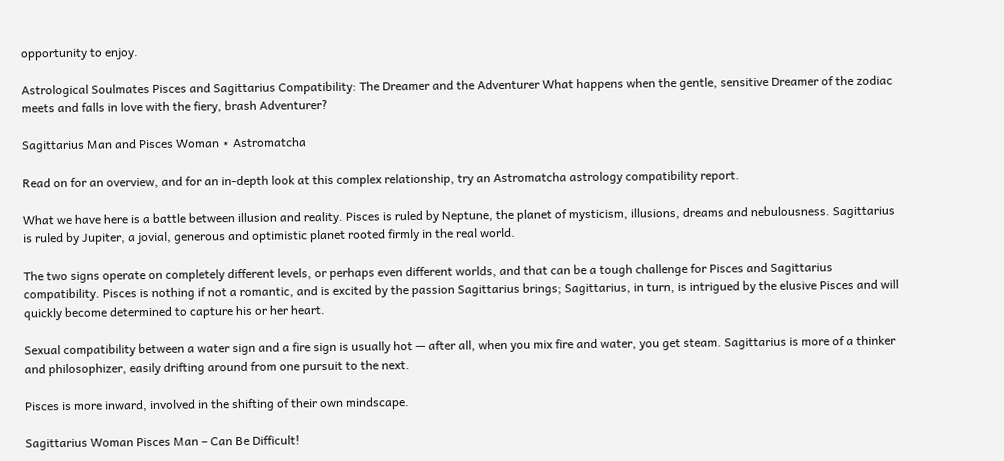opportunity to enjoy.

Astrological Soulmates Pisces and Sagittarius Compatibility: The Dreamer and the Adventurer What happens when the gentle, sensitive Dreamer of the zodiac meets and falls in love with the fiery, brash Adventurer?

Sagittarius Man and Pisces Woman ⋆ Astromatcha

Read on for an overview, and for an in-depth look at this complex relationship, try an Astromatcha astrology compatibility report.

What we have here is a battle between illusion and reality. Pisces is ruled by Neptune, the planet of mysticism, illusions, dreams and nebulousness. Sagittarius is ruled by Jupiter, a jovial, generous and optimistic planet rooted firmly in the real world.

The two signs operate on completely different levels, or perhaps even different worlds, and that can be a tough challenge for Pisces and Sagittarius compatibility. Pisces is nothing if not a romantic, and is excited by the passion Sagittarius brings; Sagittarius, in turn, is intrigued by the elusive Pisces and will quickly become determined to capture his or her heart.

Sexual compatibility between a water sign and a fire sign is usually hot — after all, when you mix fire and water, you get steam. Sagittarius is more of a thinker and philosophizer, easily drifting around from one pursuit to the next.

Pisces is more inward, involved in the shifting of their own mindscape.

Sagittarius Woman Pisces Man – Can Be Difficult!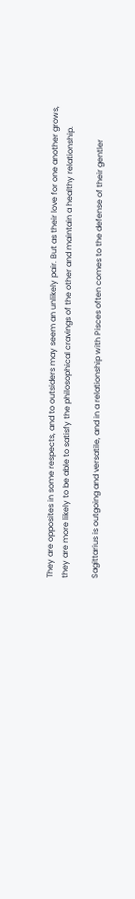They are opposites in some respects, and to outsiders may seem an unlikely pair. But as their love for one another grows, they are more likely to be able to satisfy the philosophical cravings of the other and maintain a healthy relationship.

Sagittarius is outgoing and versatile, and in a relationship with Pisces often comes to the defense of their gentler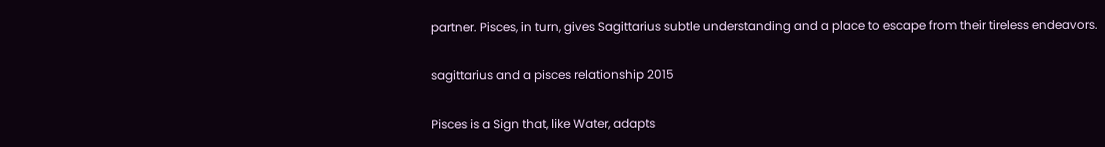partner. Pisces, in turn, gives Sagittarius subtle understanding and a place to escape from their tireless endeavors.

sagittarius and a pisces relationship 2015

Pisces is a Sign that, like Water, adapts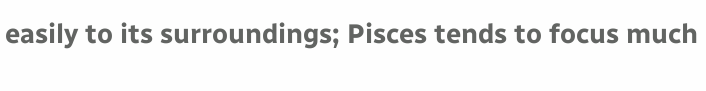easily to its surroundings; Pisces tends to focus much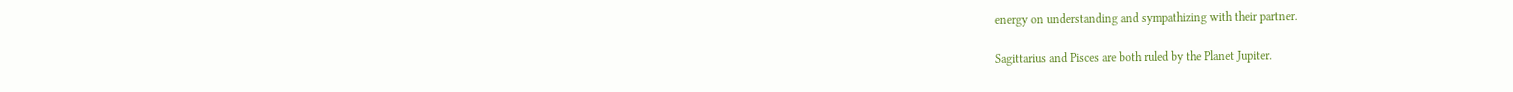energy on understanding and sympathizing with their partner.

Sagittarius and Pisces are both ruled by the Planet Jupiter.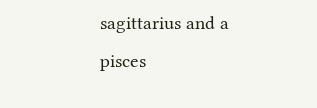sagittarius and a pisces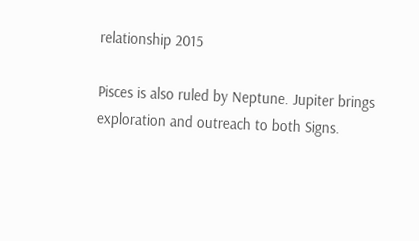relationship 2015

Pisces is also ruled by Neptune. Jupiter brings exploration and outreach to both Signs.